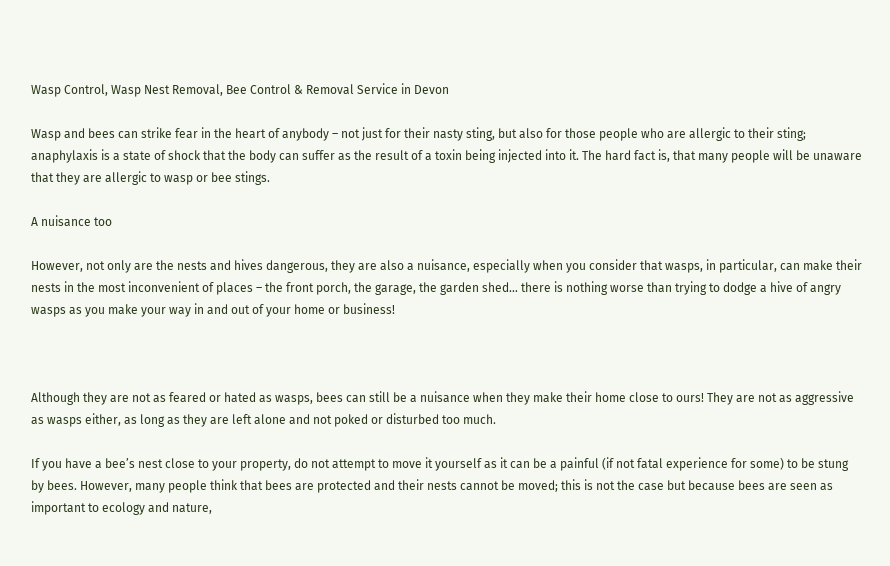Wasp Control, Wasp Nest Removal, Bee Control & Removal Service in Devon

Wasp and bees can strike fear in the heart of anybody – not just for their nasty sting, but also for those people who are allergic to their sting; anaphylaxis is a state of shock that the body can suffer as the result of a toxin being injected into it. The hard fact is, that many people will be unaware that they are allergic to wasp or bee stings.

A nuisance too

However, not only are the nests and hives dangerous, they are also a nuisance, especially when you consider that wasps, in particular, can make their nests in the most inconvenient of places – the front porch, the garage, the garden shed… there is nothing worse than trying to dodge a hive of angry wasps as you make your way in and out of your home or business!



Although they are not as feared or hated as wasps, bees can still be a nuisance when they make their home close to ours! They are not as aggressive as wasps either, as long as they are left alone and not poked or disturbed too much.

If you have a bee’s nest close to your property, do not attempt to move it yourself as it can be a painful (if not fatal experience for some) to be stung by bees. However, many people think that bees are protected and their nests cannot be moved; this is not the case but because bees are seen as important to ecology and nature,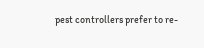pest controllers prefer to re-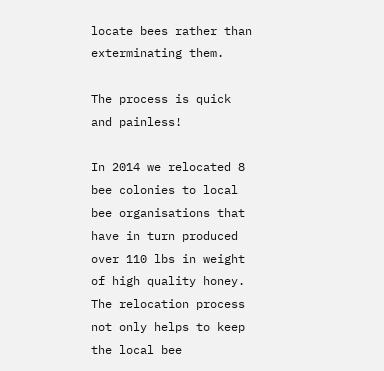locate bees rather than exterminating them.

The process is quick and painless!

In 2014 we relocated 8 bee colonies to local bee organisations that have in turn produced over 110 lbs in weight of high quality honey. The relocation process not only helps to keep the local bee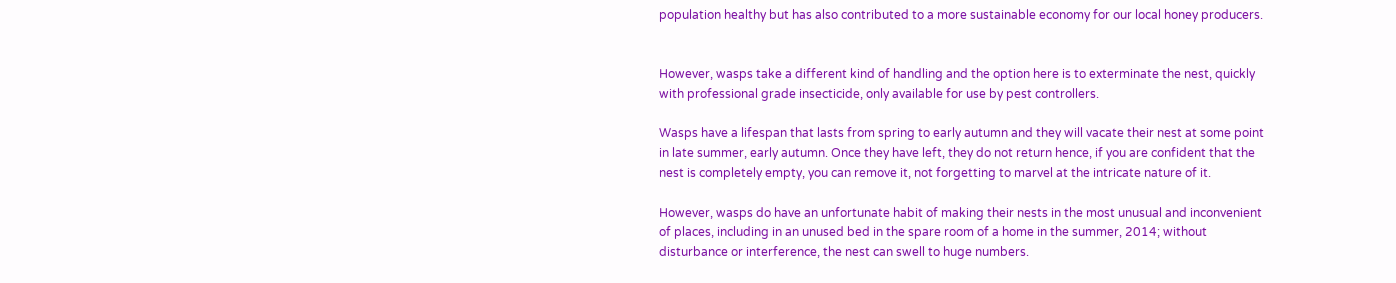population healthy but has also contributed to a more sustainable economy for our local honey producers.


However, wasps take a different kind of handling and the option here is to exterminate the nest, quickly with professional grade insecticide, only available for use by pest controllers.

Wasps have a lifespan that lasts from spring to early autumn and they will vacate their nest at some point in late summer, early autumn. Once they have left, they do not return hence, if you are confident that the nest is completely empty, you can remove it, not forgetting to marvel at the intricate nature of it.

However, wasps do have an unfortunate habit of making their nests in the most unusual and inconvenient of places, including in an unused bed in the spare room of a home in the summer, 2014; without disturbance or interference, the nest can swell to huge numbers.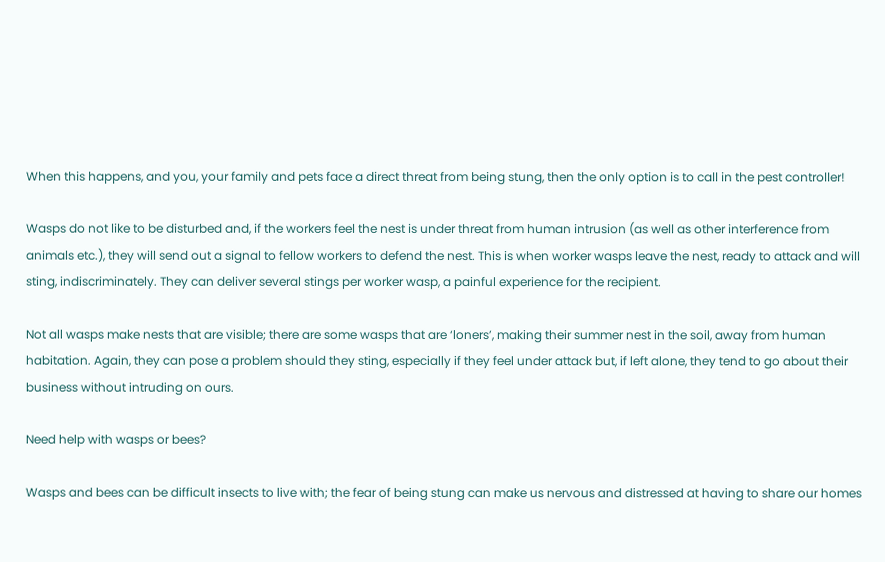When this happens, and you, your family and pets face a direct threat from being stung, then the only option is to call in the pest controller!

Wasps do not like to be disturbed and, if the workers feel the nest is under threat from human intrusion (as well as other interference from animals etc.), they will send out a signal to fellow workers to defend the nest. This is when worker wasps leave the nest, ready to attack and will sting, indiscriminately. They can deliver several stings per worker wasp, a painful experience for the recipient.

Not all wasps make nests that are visible; there are some wasps that are ‘loners’, making their summer nest in the soil, away from human habitation. Again, they can pose a problem should they sting, especially if they feel under attack but, if left alone, they tend to go about their business without intruding on ours.

Need help with wasps or bees?

Wasps and bees can be difficult insects to live with; the fear of being stung can make us nervous and distressed at having to share our homes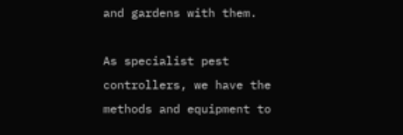and gardens with them.

As specialist pest controllers, we have the methods and equipment to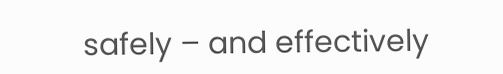safely – and effectively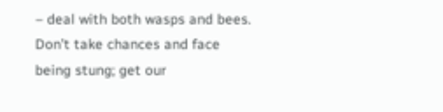– deal with both wasps and bees. Don’t take chances and face being stung; get our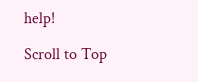help!

Scroll to Top